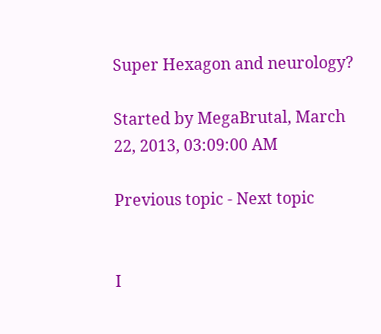Super Hexagon and neurology?

Started by MegaBrutal, March 22, 2013, 03:09:00 AM

Previous topic - Next topic


I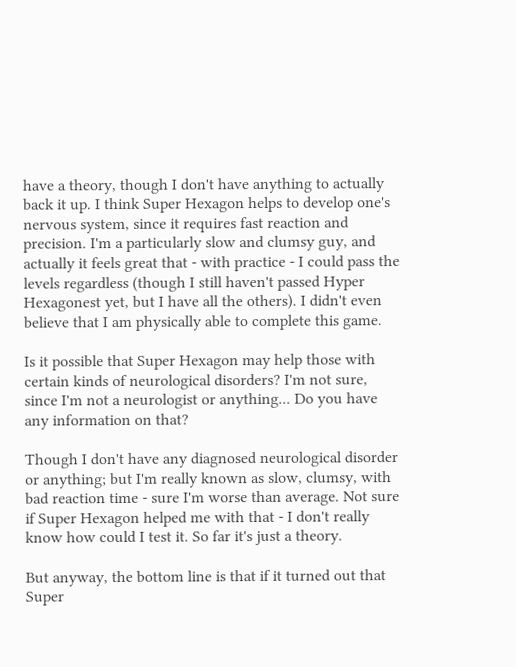have a theory, though I don't have anything to actually back it up. I think Super Hexagon helps to develop one's nervous system, since it requires fast reaction and precision. I'm a particularly slow and clumsy guy, and actually it feels great that - with practice - I could pass the levels regardless (though I still haven't passed Hyper Hexagonest yet, but I have all the others). I didn't even believe that I am physically able to complete this game.

Is it possible that Super Hexagon may help those with certain kinds of neurological disorders? I'm not sure, since I'm not a neurologist or anything... Do you have any information on that?

Though I don't have any diagnosed neurological disorder or anything; but I'm really known as slow, clumsy, with bad reaction time - sure I'm worse than average. Not sure if Super Hexagon helped me with that - I don't really know how could I test it. So far it's just a theory.

But anyway, the bottom line is that if it turned out that Super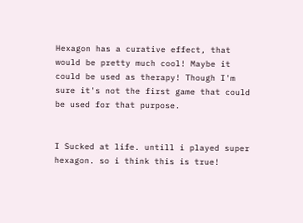Hexagon has a curative effect, that would be pretty much cool! Maybe it could be used as therapy! Though I'm sure it's not the first game that could be used for that purpose.


I Sucked at life. untill i played super hexagon. so i think this is true!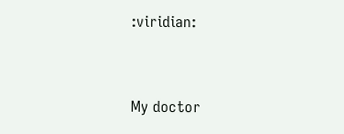:viridian:


My doctor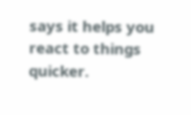says it helps you react to things quicker.